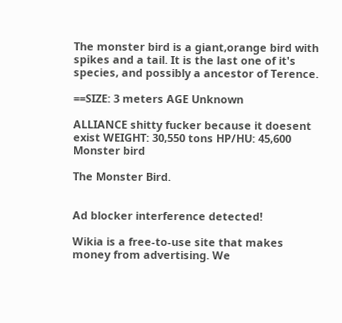The monster bird is a giant,orange bird with spikes and a tail. It is the last one of it's species, and possibly a ancestor of Terence.

==SIZE: 3 meters AGE Unknown

ALLIANCE shitty fucker because it doesent exist WEIGHT: 30,550 tons HP/HU: 45,600
Monster bird

The Monster Bird.


Ad blocker interference detected!

Wikia is a free-to-use site that makes money from advertising. We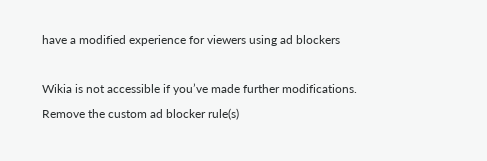have a modified experience for viewers using ad blockers

Wikia is not accessible if you’ve made further modifications. Remove the custom ad blocker rule(s)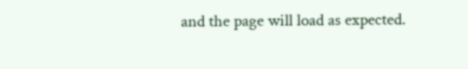and the page will load as expected.